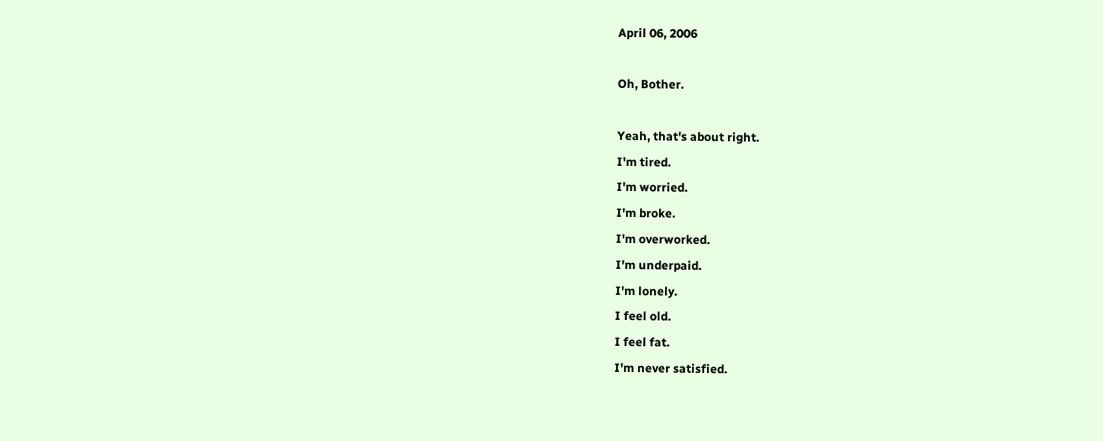April 06, 2006

Oh, Bother.

Yeah, that's about right.
I'm tired.
I'm worried.
I'm broke.
I'm overworked.
I'm underpaid.
I'm lonely.
I feel old.
I feel fat.
I'm never satisfied.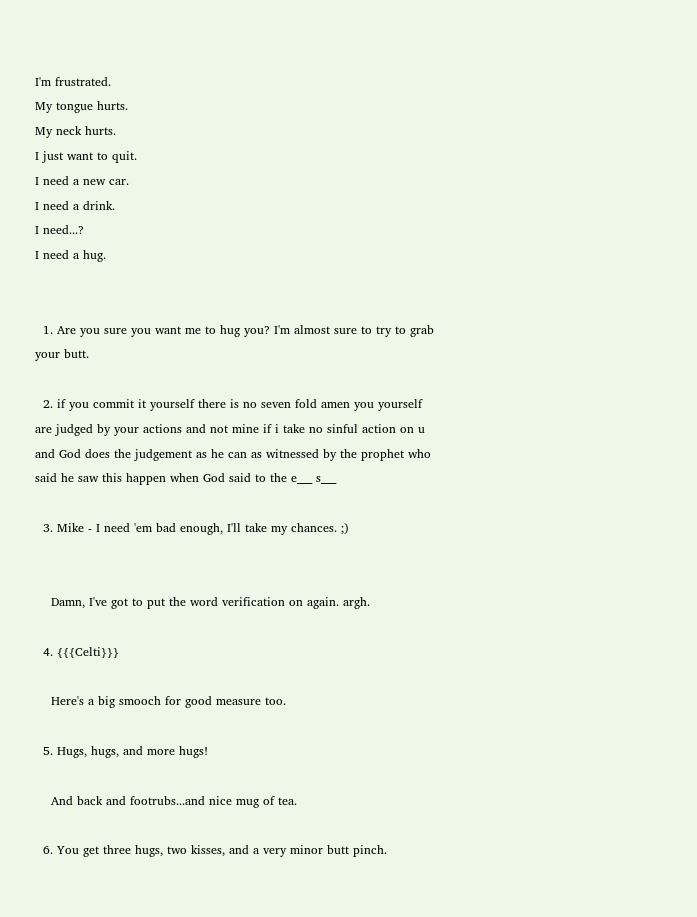I'm frustrated.
My tongue hurts.
My neck hurts.
I just want to quit.
I need a new car.
I need a drink.
I need...?
I need a hug.


  1. Are you sure you want me to hug you? I'm almost sure to try to grab your butt.

  2. if you commit it yourself there is no seven fold amen you yourself are judged by your actions and not mine if i take no sinful action on u and God does the judgement as he can as witnessed by the prophet who said he saw this happen when God said to the e___ s___

  3. Mike - I need 'em bad enough, I'll take my chances. ;)


    Damn, I've got to put the word verification on again. argh.

  4. {{{Celti}}}

    Here's a big smooch for good measure too.

  5. Hugs, hugs, and more hugs!

    And back and footrubs...and nice mug of tea.

  6. You get three hugs, two kisses, and a very minor butt pinch.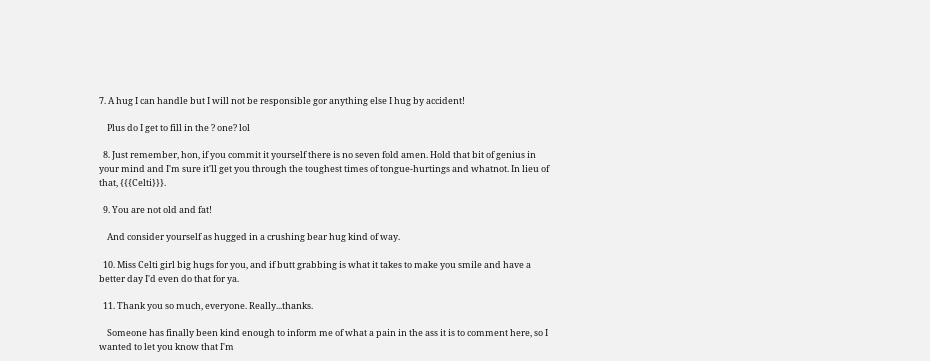7. A hug I can handle but I will not be responsible gor anything else I hug by accident!

    Plus do I get to fill in the ? one? lol

  8. Just remember, hon, if you commit it yourself there is no seven fold amen. Hold that bit of genius in your mind and I'm sure it'll get you through the toughest times of tongue-hurtings and whatnot. In lieu of that, {{{Celti}}}.

  9. You are not old and fat!

    And consider yourself as hugged in a crushing bear hug kind of way.

  10. Miss Celti girl big hugs for you, and if butt grabbing is what it takes to make you smile and have a better day I'd even do that for ya.

  11. Thank you so much, everyone. Really...thanks.

    Someone has finally been kind enough to inform me of what a pain in the ass it is to comment here, so I wanted to let you know that I'm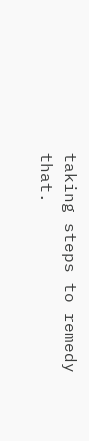taking steps to remedy that.